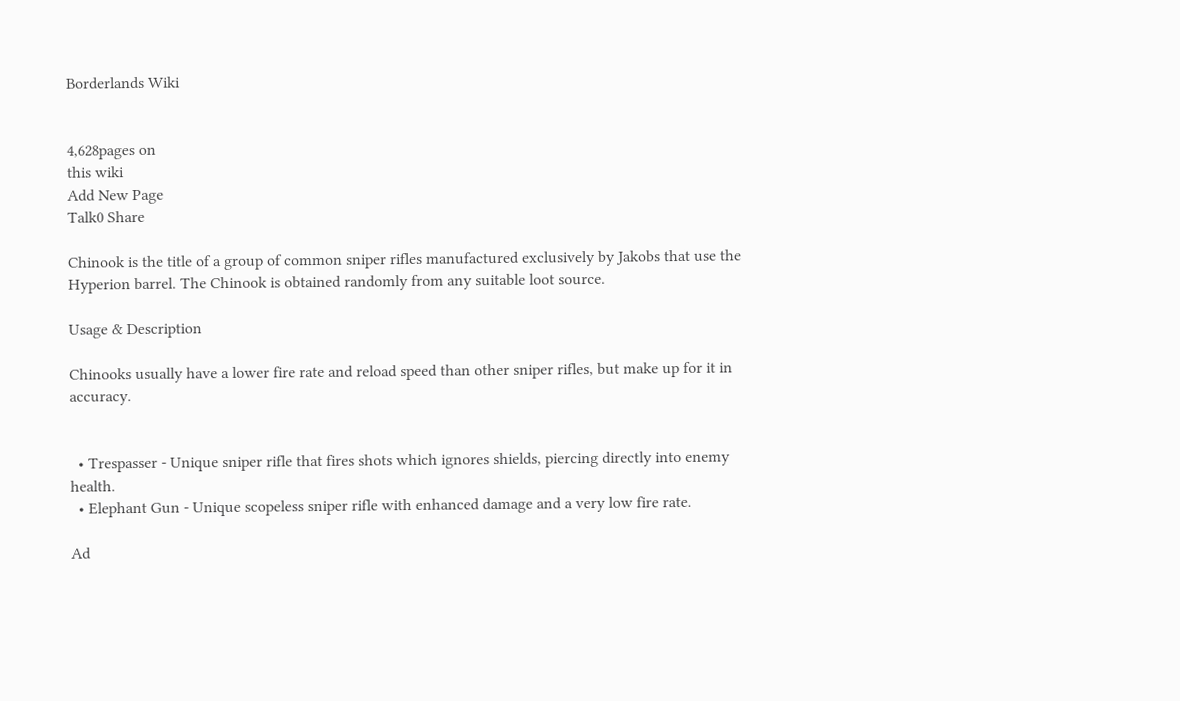Borderlands Wiki


4,628pages on
this wiki
Add New Page
Talk0 Share

Chinook is the title of a group of common sniper rifles manufactured exclusively by Jakobs that use the Hyperion barrel. The Chinook is obtained randomly from any suitable loot source.

Usage & Description

Chinooks usually have a lower fire rate and reload speed than other sniper rifles, but make up for it in accuracy.


  • Trespasser - Unique sniper rifle that fires shots which ignores shields, piercing directly into enemy health.
  • Elephant Gun - Unique scopeless sniper rifle with enhanced damage and a very low fire rate.

Ad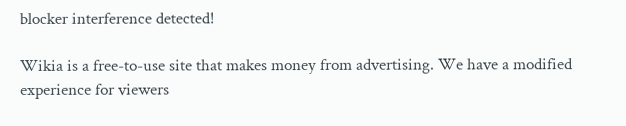blocker interference detected!

Wikia is a free-to-use site that makes money from advertising. We have a modified experience for viewers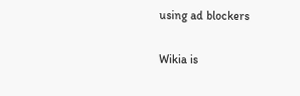using ad blockers

Wikia is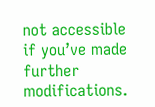not accessible if you’ve made further modifications.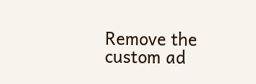Remove the custom ad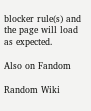blocker rule(s) and the page will load as expected.

Also on Fandom

Random Wiki